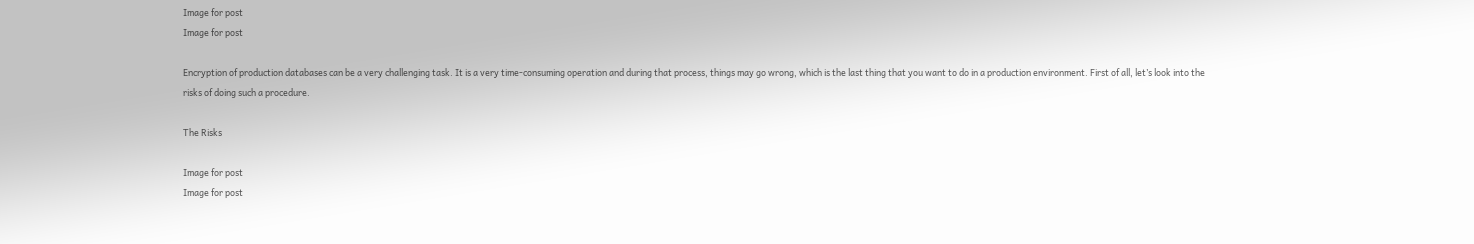Image for post
Image for post

Encryption of production databases can be a very challenging task. It is a very time-consuming operation and during that process, things may go wrong, which is the last thing that you want to do in a production environment. First of all, let’s look into the risks of doing such a procedure.

The Risks

Image for post
Image for post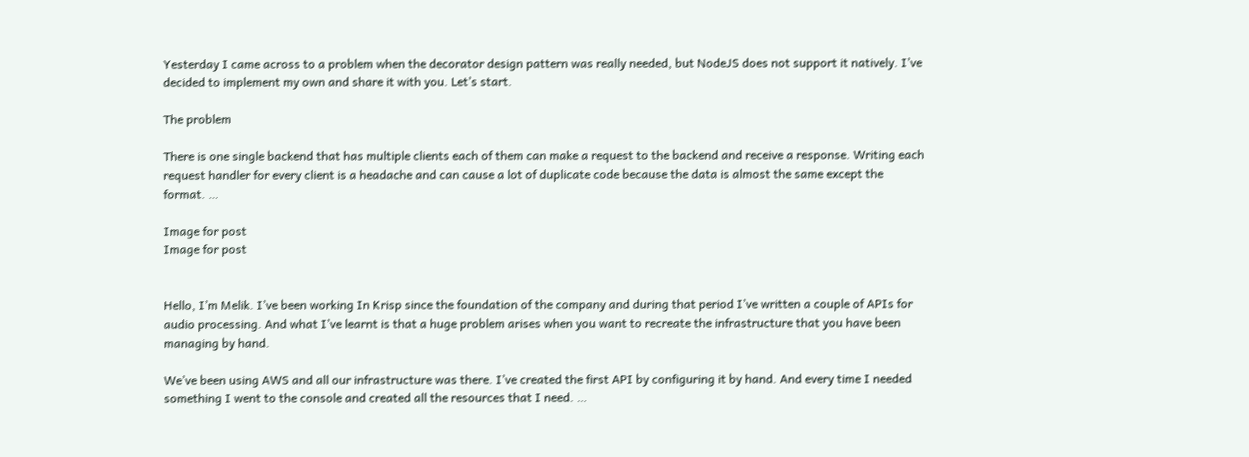Yesterday I came across to a problem when the decorator design pattern was really needed, but NodeJS does not support it natively. I’ve decided to implement my own and share it with you. Let’s start.

The problem

There is one single backend that has multiple clients each of them can make a request to the backend and receive a response. Writing each request handler for every client is a headache and can cause a lot of duplicate code because the data is almost the same except the format. …

Image for post
Image for post


Hello, I’m Melik. I’ve been working In Krisp since the foundation of the company and during that period I’ve written a couple of APIs for audio processing. And what I’ve learnt is that a huge problem arises when you want to recreate the infrastructure that you have been managing by hand.

We’ve been using AWS and all our infrastructure was there. I’ve created the first API by configuring it by hand. And every time I needed something I went to the console and created all the resources that I need. …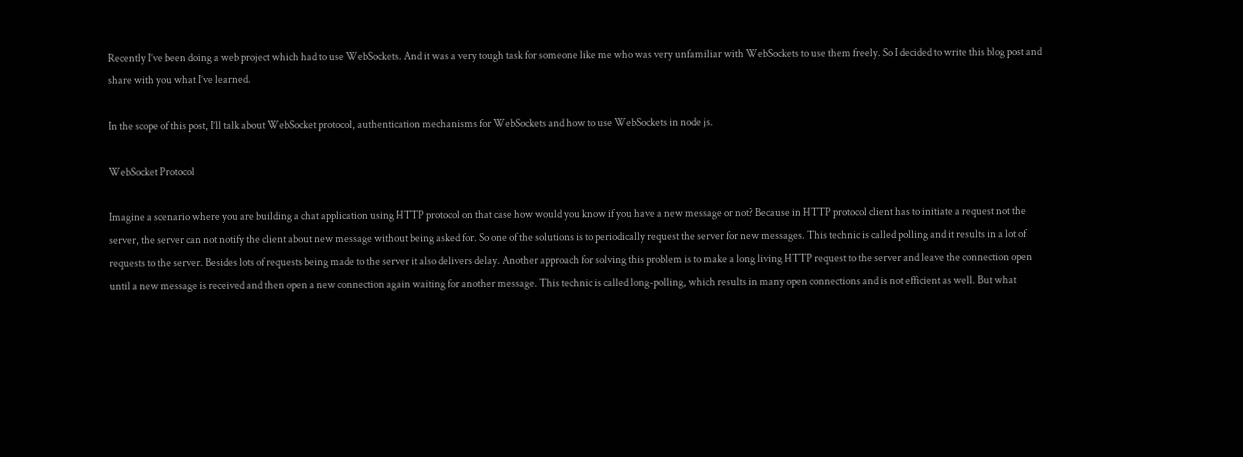Recently I’ve been doing a web project which had to use WebSockets. And it was a very tough task for someone like me who was very unfamiliar with WebSockets to use them freely. So I decided to write this blog post and share with you what I’ve learned.

In the scope of this post, I’ll talk about WebSocket protocol, authentication mechanisms for WebSockets and how to use WebSockets in node js.

WebSocket Protocol

Imagine a scenario where you are building a chat application using HTTP protocol on that case how would you know if you have a new message or not? Because in HTTP protocol client has to initiate a request not the server, the server can not notify the client about new message without being asked for. So one of the solutions is to periodically request the server for new messages. This technic is called polling and it results in a lot of requests to the server. Besides lots of requests being made to the server it also delivers delay. Another approach for solving this problem is to make a long living HTTP request to the server and leave the connection open until a new message is received and then open a new connection again waiting for another message. This technic is called long-polling, which results in many open connections and is not efficient as well. But what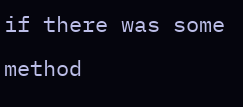if there was some method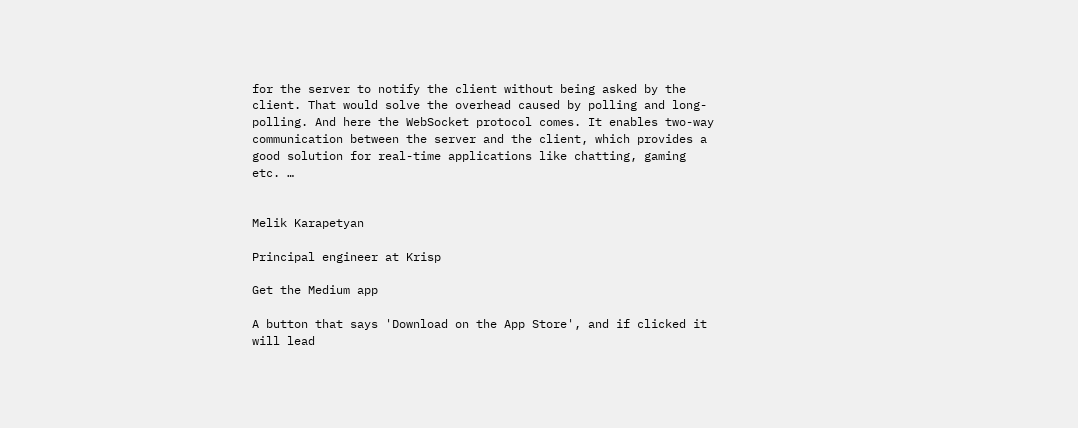for the server to notify the client without being asked by the client. That would solve the overhead caused by polling and long-polling. And here the WebSocket protocol comes. It enables two-way communication between the server and the client, which provides a good solution for real-time applications like chatting, gaming etc. …


Melik Karapetyan

Principal engineer at Krisp

Get the Medium app

A button that says 'Download on the App Store', and if clicked it will lead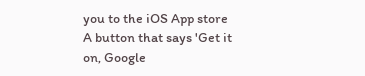you to the iOS App store
A button that says 'Get it on, Google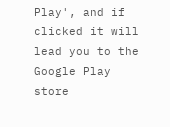Play', and if clicked it will lead you to the Google Play store